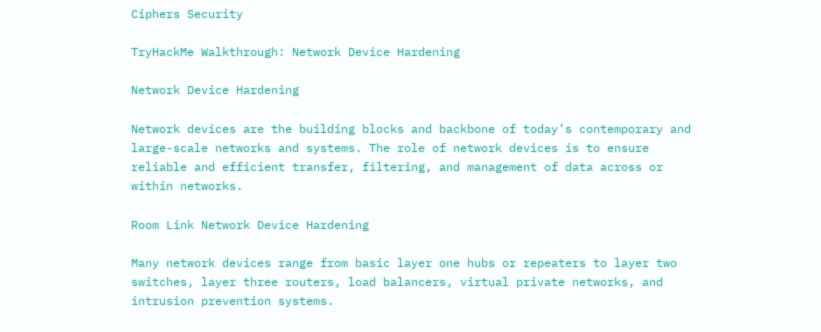Ciphers Security

TryHackMe Walkthrough: Network Device Hardening

Network Device Hardening

Network devices are the building blocks and backbone of today’s contemporary and large-scale networks and systems. The role of network devices is to ensure reliable and efficient transfer, filtering, and management of data across or within networks.

Room Link Network Device Hardening

Many network devices range from basic layer one hubs or repeaters to layer two switches, layer three routers, load balancers, virtual private networks, and intrusion prevention systems.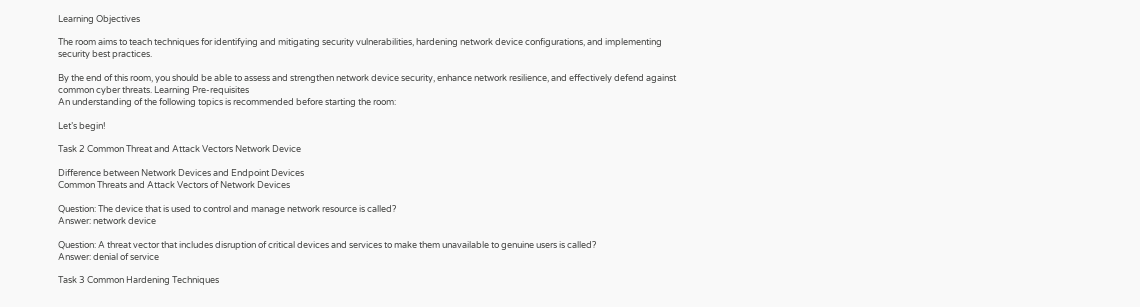Learning Objectives

The room aims to teach techniques for identifying and mitigating security vulnerabilities, hardening network device configurations, and implementing security best practices.

By the end of this room, you should be able to assess and strengthen network device security, enhance network resilience, and effectively defend against common cyber threats. Learning Pre-requisites
An understanding of the following topics is recommended before starting the room:

Let’s begin!

Task 2 Common Threat and Attack Vectors Network Device

Difference between Network Devices and Endpoint Devices
Common Threats and Attack Vectors of Network Devices

Question: The device that is used to control and manage network resource is called?
Answer: network device

Question: A threat vector that includes disruption of critical devices and services to make them unavailable to genuine users is called?
Answer: denial of service

Task 3 Common Hardening Techniques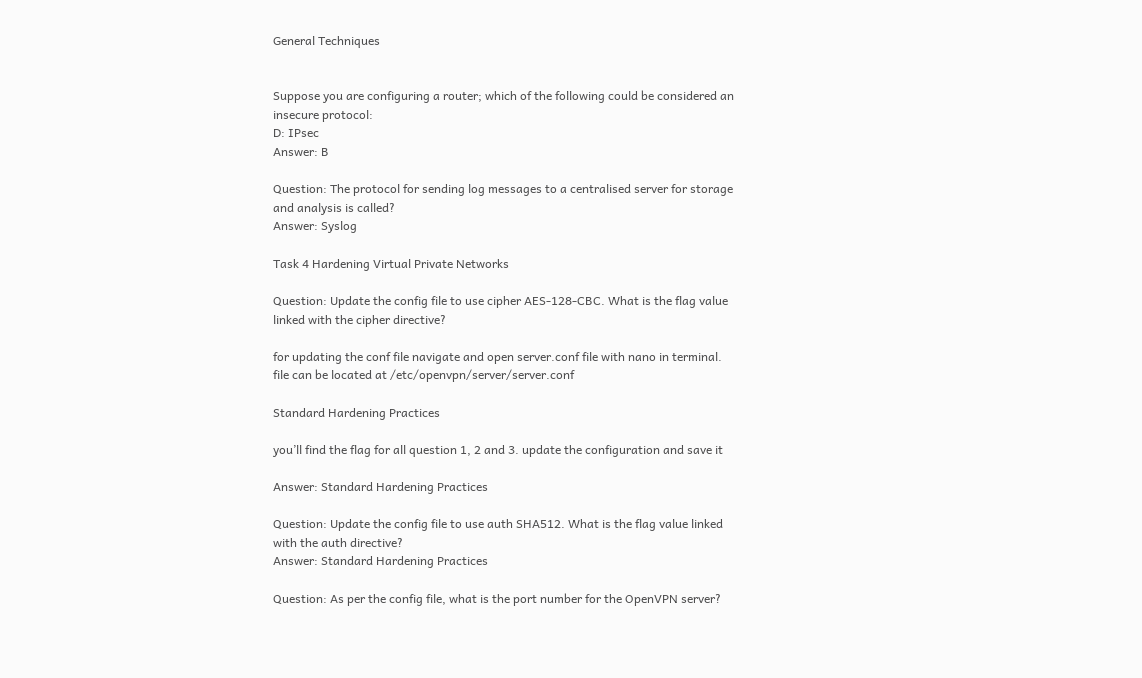General Techniques


Suppose you are configuring a router; which of the following could be considered an insecure protocol:
D: IPsec
Answer: B

Question: The protocol for sending log messages to a centralised server for storage and analysis is called?
Answer: Syslog

Task 4 Hardening Virtual Private Networks

Question: Update the config file to use cipher AES-128-CBC. What is the flag value linked with the cipher directive?

for updating the conf file navigate and open server.conf file with nano in terminal. file can be located at /etc/openvpn/server/server.conf

Standard Hardening Practices

you’ll find the flag for all question 1, 2 and 3. update the configuration and save it

Answer: Standard Hardening Practices

Question: Update the config file to use auth SHA512. What is the flag value linked with the auth directive?
Answer: Standard Hardening Practices

Question: As per the config file, what is the port number for the OpenVPN server?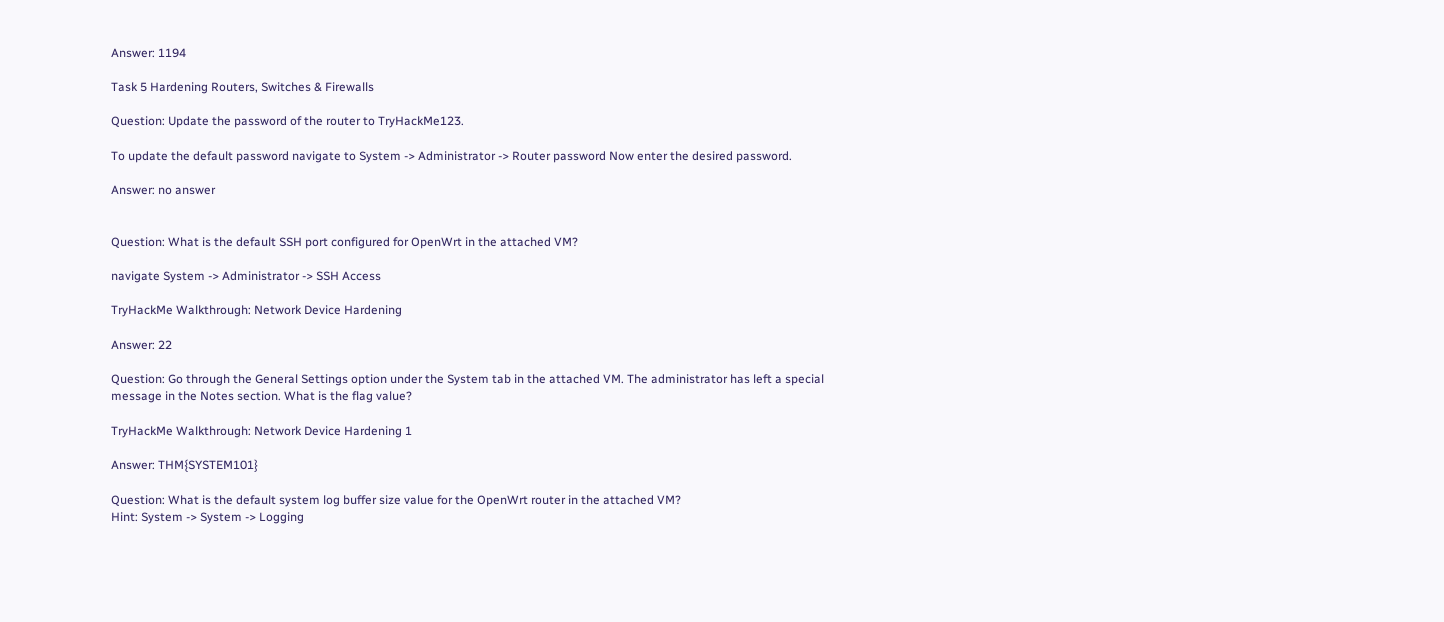Answer: 1194

Task 5 Hardening Routers, Switches & Firewalls

Question: Update the password of the router to TryHackMe123.

To update the default password navigate to System -> Administrator -> Router password Now enter the desired password.

Answer: no answer


Question: What is the default SSH port configured for OpenWrt in the attached VM?

navigate System -> Administrator -> SSH Access

TryHackMe Walkthrough: Network Device Hardening

Answer: 22

Question: Go through the General Settings option under the System tab in the attached VM. The administrator has left a special message in the Notes section. What is the flag value?

TryHackMe Walkthrough: Network Device Hardening 1

Answer: THM{SYSTEM101}

Question: What is the default system log buffer size value for the OpenWrt router in the attached VM?
Hint: System -> System -> Logging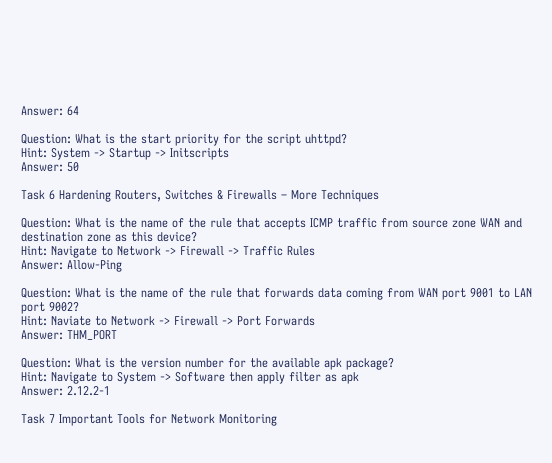Answer: 64

Question: What is the start priority for the script uhttpd?
Hint: System -> Startup -> Initscripts
Answer: 50

Task 6 Hardening Routers, Switches & Firewalls – More Techniques

Question: What is the name of the rule that accepts ICMP traffic from source zone WAN and destination zone as this device?
Hint: Navigate to Network -> Firewall -> Traffic Rules
Answer: Allow-Ping

Question: What is the name of the rule that forwards data coming from WAN port 9001 to LAN port 9002?
Hint: Naviate to Network -> Firewall -> Port Forwards
Answer: THM_PORT

Question: What is the version number for the available apk package?
Hint: Navigate to System -> Software then apply filter as apk
Answer: 2.12.2-1

Task 7 Important Tools for Network Monitoring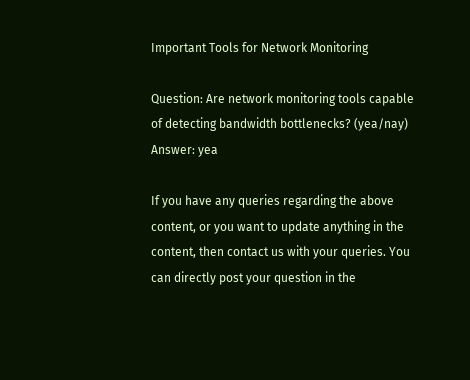Important Tools for Network Monitoring

Question: Are network monitoring tools capable of detecting bandwidth bottlenecks? (yea/nay)
Answer: yea

If you have any queries regarding the above content, or you want to update anything in the content, then contact us with your queries. You can directly post your question in the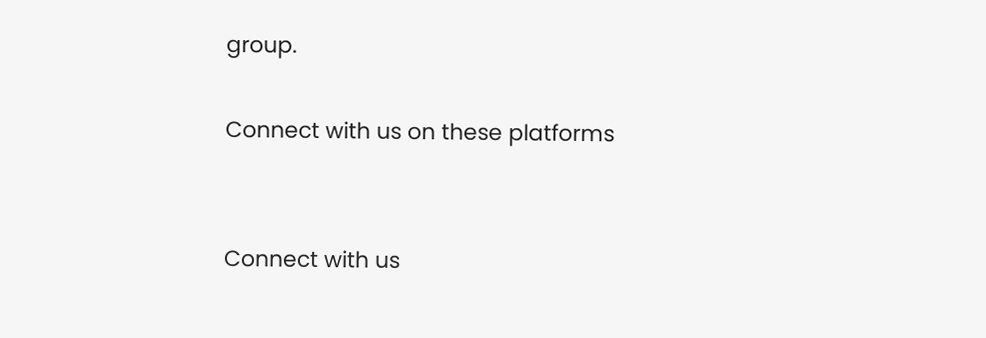group.

Connect with us on these platforms


Connect with us